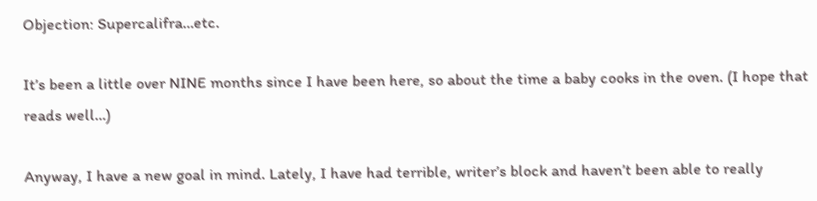Objection: Supercalifra…etc.

It’s been a little over NINE months since I have been here, so about the time a baby cooks in the oven. (I hope that reads well…)

Anyway, I have a new goal in mind. Lately, I have had terrible, writer’s block and haven’t been able to really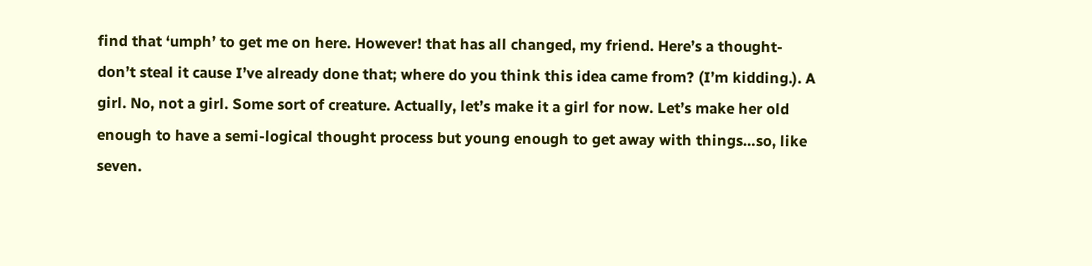find that ‘umph’ to get me on here. However! that has all changed, my friend. Here’s a thought- don’t steal it cause I’ve already done that; where do you think this idea came from? (I’m kidding.). A girl. No, not a girl. Some sort of creature. Actually, let’s make it a girl for now. Let’s make her old enough to have a semi-logical thought process but young enough to get away with things…so, like seven.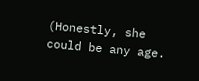(Honestly, she could be any age.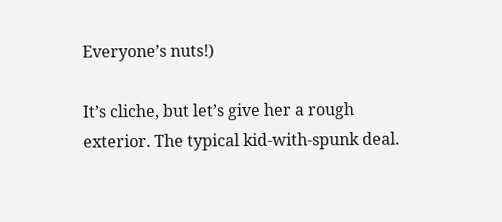Everyone’s nuts!)

It’s cliche, but let’s give her a rough exterior. The typical kid-with-spunk deal.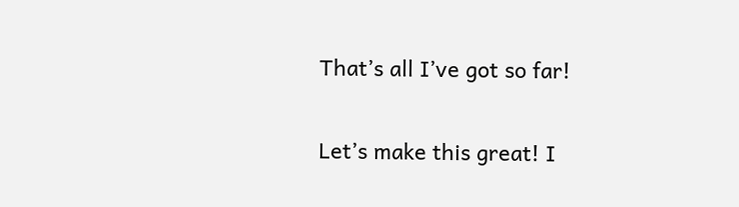That’s all I’ve got so far!

Let’s make this great! I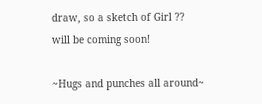draw, so a sketch of Girl ?? will be coming soon!

~Hugs and punches all around~